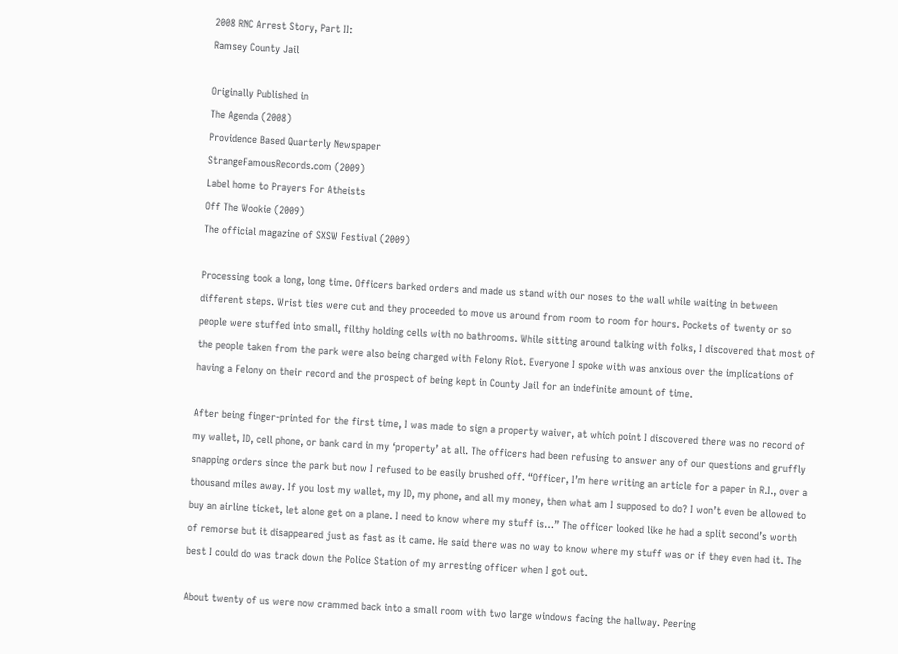2008 RNC Arrest Story, Part II:
Ramsey County Jail

Originally Published in
The Agenda (2008)
Providence Based Quarterly Newspaper
StrangeFamousRecords.com (2009)
Label home to Prayers For Atheists
Off The Wookie (2009)
The official magazine of SXSW Festival (2009)

Processing took a long, long time. Officers barked orders and made us stand with our noses to the wall while waiting in between different steps. Wrist ties were cut and they proceeded to move us around from room to room for hours. Pockets of twenty or so people were stuffed into small, filthy holding cells with no bathrooms. While sitting around talking with folks, I discovered that most of the people taken from the park were also being charged with Felony Riot. Everyone I spoke with was anxious over the implications of having a Felony on their record and the prospect of being kept in County Jail for an indefinite amount of time.

After being finger-printed for the first time, I was made to sign a property waiver, at which point I discovered there was no record of my wallet, ID, cell phone, or bank card in my ‘property’ at all. The officers had been refusing to answer any of our questions and gruffly snapping orders since the park but now I refused to be easily brushed off. “Officer, I’m here writing an article for a paper in R.I., over a thousand miles away. If you lost my wallet, my ID, my phone, and all my money, then what am I supposed to do? I won’t even be allowed to buy an airline ticket, let alone get on a plane. I need to know where my stuff is…” The officer looked like he had a split second’s worth of remorse but it disappeared just as fast as it came. He said there was no way to know where my stuff was or if they even had it. The best I could do was track down the Police Station of my arresting officer when I got out.

About twenty of us were now crammed back into a small room with two large windows facing the hallway. Peering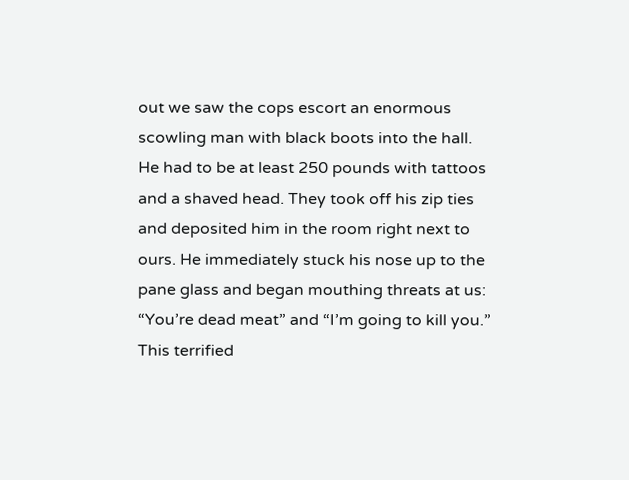out we saw the cops escort an enormous scowling man with black boots into the hall. He had to be at least 250 pounds with tattoos and a shaved head. They took off his zip ties and deposited him in the room right next to ours. He immediately stuck his nose up to the pane glass and began mouthing threats at us: “You’re dead meat” and “I’m going to kill you.” This terrified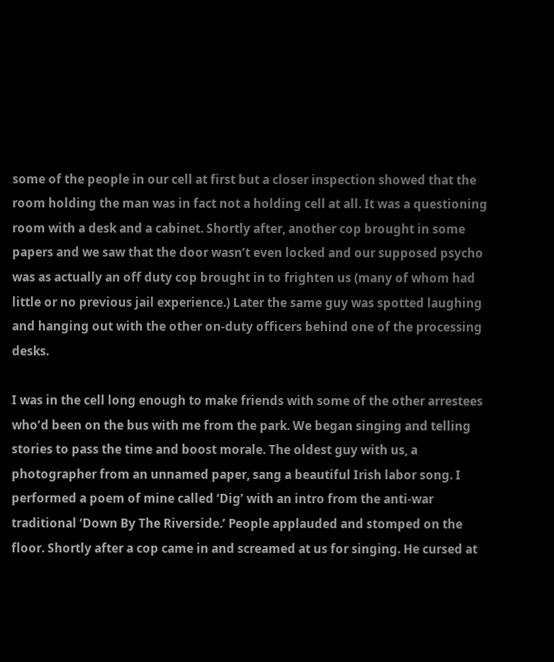some of the people in our cell at first but a closer inspection showed that the room holding the man was in fact not a holding cell at all. It was a questioning room with a desk and a cabinet. Shortly after, another cop brought in some papers and we saw that the door wasn’t even locked and our supposed psycho was as actually an off duty cop brought in to frighten us (many of whom had little or no previous jail experience.) Later the same guy was spotted laughing and hanging out with the other on-duty officers behind one of the processing desks.

I was in the cell long enough to make friends with some of the other arrestees who’d been on the bus with me from the park. We began singing and telling stories to pass the time and boost morale. The oldest guy with us, a photographer from an unnamed paper, sang a beautiful Irish labor song. I performed a poem of mine called ‘Dig’ with an intro from the anti-war traditional ‘Down By The Riverside.’ People applauded and stomped on the floor. Shortly after a cop came in and screamed at us for singing. He cursed at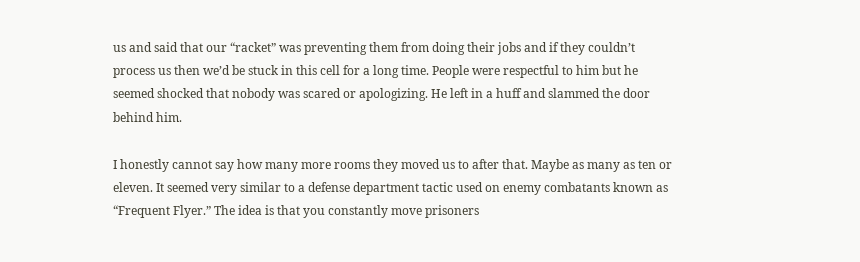us and said that our “racket” was preventing them from doing their jobs and if they couldn’t process us then we’d be stuck in this cell for a long time. People were respectful to him but he seemed shocked that nobody was scared or apologizing. He left in a huff and slammed the door behind him.

I honestly cannot say how many more rooms they moved us to after that. Maybe as many as ten or eleven. It seemed very similar to a defense department tactic used on enemy combatants known as “Frequent Flyer.” The idea is that you constantly move prisoners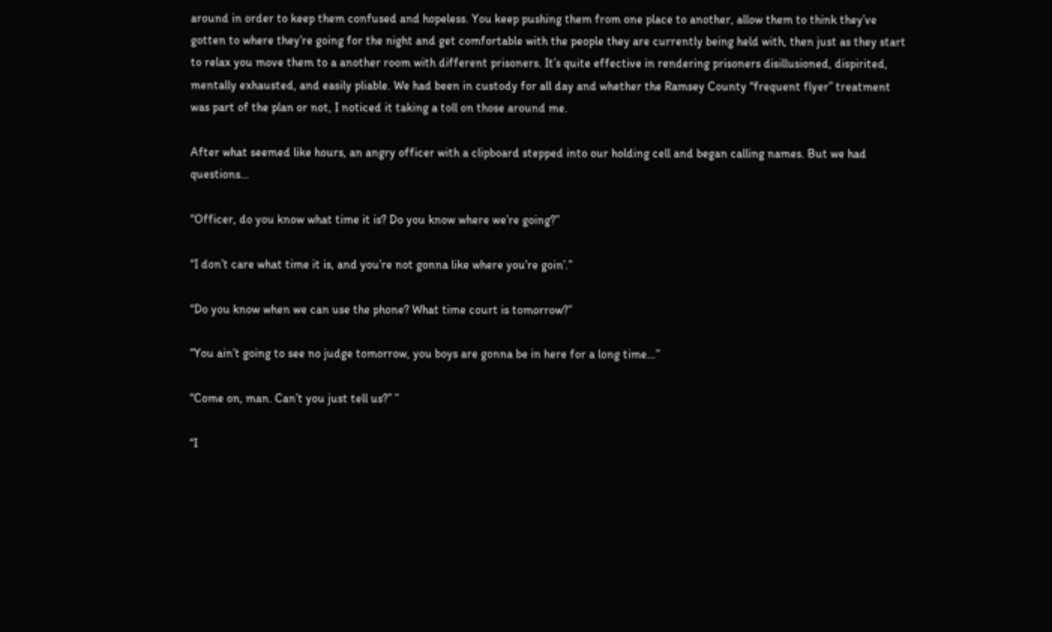around in order to keep them confused and hopeless. You keep pushing them from one place to another, allow them to think they’ve gotten to where they’re going for the night and get comfortable with the people they are currently being held with, then just as they start to relax you move them to a another room with different prisoners. It’s quite effective in rendering prisoners disillusioned, dispirited, mentally exhausted, and easily pliable. We had been in custody for all day and whether the Ramsey County “frequent flyer” treatment was part of the plan or not, I noticed it taking a toll on those around me.

After what seemed like hours, an angry officer with a clipboard stepped into our holding cell and began calling names. But we had questions…

“Officer, do you know what time it is? Do you know where we’re going?”

“I don’t care what time it is, and you’re not gonna like where you’re goin’.”

“Do you know when we can use the phone? What time court is tomorrow?”

“You ain’t going to see no judge tomorrow, you boys are gonna be in here for a long time…”

“Come on, man. Can’t you just tell us?” ”

“I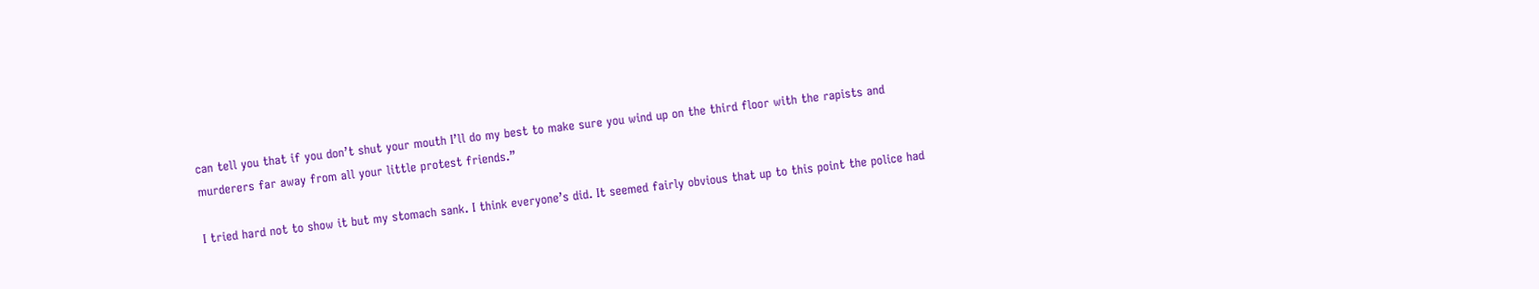can tell you that if you don’t shut your mouth I’ll do my best to make sure you wind up on the third floor with the rapists and murderers far away from all your little protest friends.”

I tried hard not to show it but my stomach sank. I think everyone’s did. It seemed fairly obvious that up to this point the police had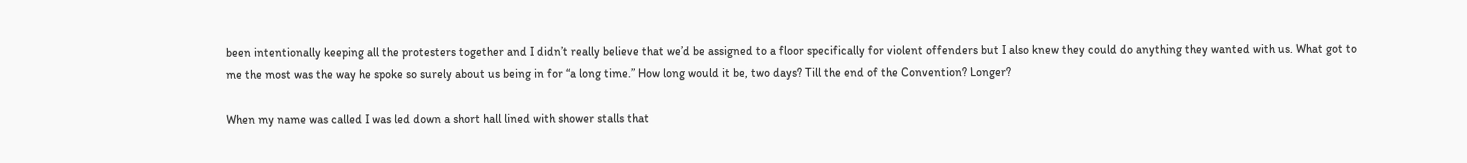been intentionally keeping all the protesters together and I didn’t really believe that we’d be assigned to a floor specifically for violent offenders but I also knew they could do anything they wanted with us. What got to me the most was the way he spoke so surely about us being in for “a long time.” How long would it be, two days? Till the end of the Convention? Longer?

When my name was called I was led down a short hall lined with shower stalls that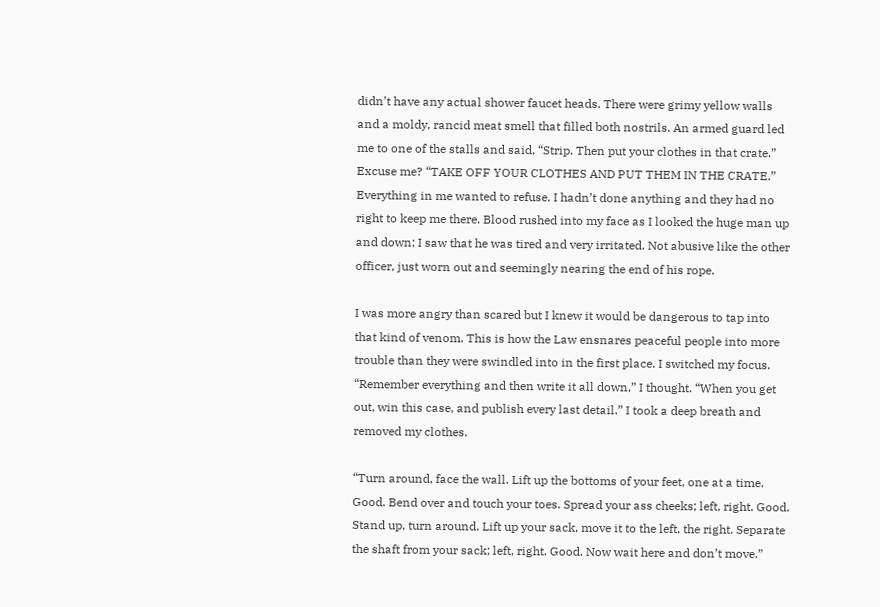didn’t have any actual shower faucet heads. There were grimy yellow walls and a moldy, rancid meat smell that filled both nostrils. An armed guard led me to one of the stalls and said, “Strip. Then put your clothes in that crate.” Excuse me? “TAKE OFF YOUR CLOTHES AND PUT THEM IN THE CRATE.” Everything in me wanted to refuse. I hadn’t done anything and they had no right to keep me there. Blood rushed into my face as I looked the huge man up and down; I saw that he was tired and very irritated. Not abusive like the other officer, just worn out and seemingly nearing the end of his rope.

I was more angry than scared but I knew it would be dangerous to tap into that kind of venom. This is how the Law ensnares peaceful people into more trouble than they were swindled into in the first place. I switched my focus. “Remember everything and then write it all down,” I thought. “When you get out, win this case, and publish every last detail.” I took a deep breath and removed my clothes.

“Turn around, face the wall. Lift up the bottoms of your feet, one at a time. Good. Bend over and touch your toes. Spread your ass cheeks; left, right. Good. Stand up, turn around. Lift up your sack, move it to the left, the right. Separate the shaft from your sack; left, right. Good. Now wait here and don’t move.”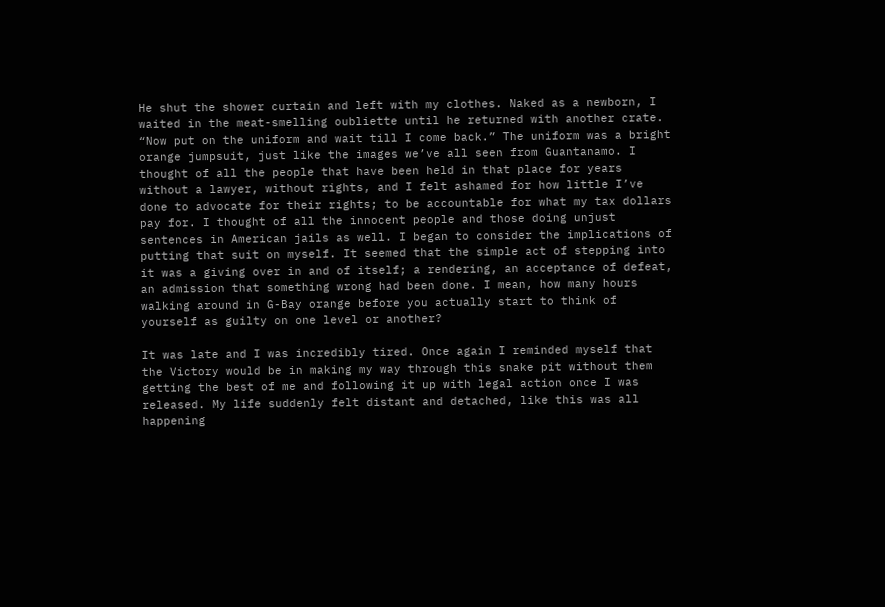He shut the shower curtain and left with my clothes. Naked as a newborn, I waited in the meat-smelling oubliette until he returned with another crate. “Now put on the uniform and wait till I come back.” The uniform was a bright orange jumpsuit, just like the images we’ve all seen from Guantanamo. I thought of all the people that have been held in that place for years without a lawyer, without rights, and I felt ashamed for how little I’ve done to advocate for their rights; to be accountable for what my tax dollars pay for. I thought of all the innocent people and those doing unjust sentences in American jails as well. I began to consider the implications of putting that suit on myself. It seemed that the simple act of stepping into it was a giving over in and of itself; a rendering, an acceptance of defeat, an admission that something wrong had been done. I mean, how many hours walking around in G-Bay orange before you actually start to think of yourself as guilty on one level or another?

It was late and I was incredibly tired. Once again I reminded myself that the Victory would be in making my way through this snake pit without them getting the best of me and following it up with legal action once I was released. My life suddenly felt distant and detached, like this was all happening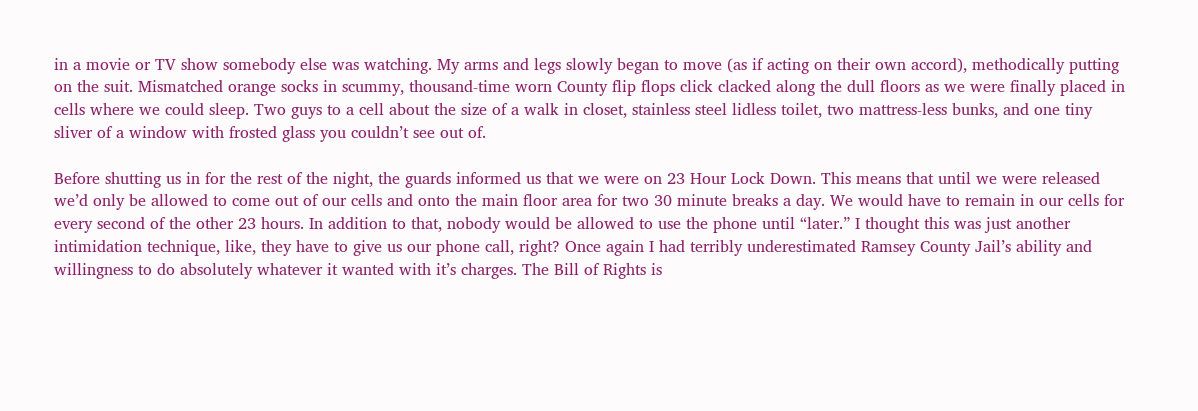in a movie or TV show somebody else was watching. My arms and legs slowly began to move (as if acting on their own accord), methodically putting on the suit. Mismatched orange socks in scummy, thousand-time worn County flip flops click clacked along the dull floors as we were finally placed in cells where we could sleep. Two guys to a cell about the size of a walk in closet, stainless steel lidless toilet, two mattress-less bunks, and one tiny sliver of a window with frosted glass you couldn’t see out of.

Before shutting us in for the rest of the night, the guards informed us that we were on 23 Hour Lock Down. This means that until we were released we’d only be allowed to come out of our cells and onto the main floor area for two 30 minute breaks a day. We would have to remain in our cells for every second of the other 23 hours. In addition to that, nobody would be allowed to use the phone until “later.” I thought this was just another intimidation technique, like, they have to give us our phone call, right? Once again I had terribly underestimated Ramsey County Jail’s ability and willingness to do absolutely whatever it wanted with it’s charges. The Bill of Rights is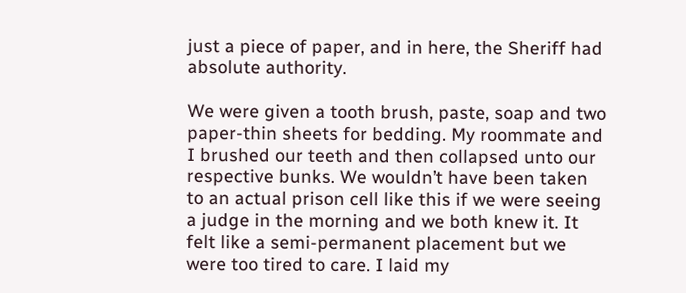just a piece of paper, and in here, the Sheriff had absolute authority.

We were given a tooth brush, paste, soap and two paper-thin sheets for bedding. My roommate and I brushed our teeth and then collapsed unto our respective bunks. We wouldn’t have been taken to an actual prison cell like this if we were seeing a judge in the morning and we both knew it. It felt like a semi-permanent placement but we were too tired to care. I laid my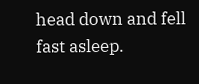head down and fell fast asleep.